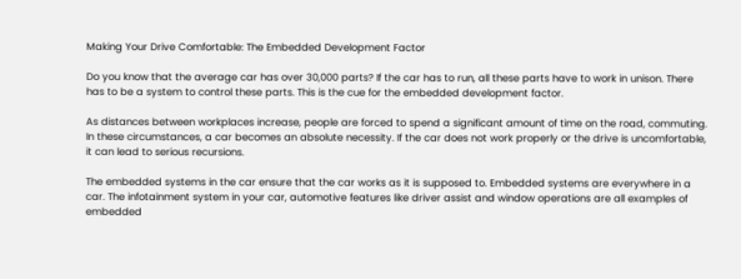Making Your Drive Comfortable: The Embedded Development Factor

Do you know that the average car has over 30,000 parts? If the car has to run, all these parts have to work in unison. There has to be a system to control these parts. This is the cue for the embedded development factor.

As distances between workplaces increase, people are forced to spend a significant amount of time on the road, commuting. In these circumstances, a car becomes an absolute necessity. If the car does not work properly or the drive is uncomfortable, it can lead to serious recursions.

The embedded systems in the car ensure that the car works as it is supposed to. Embedded systems are everywhere in a car. The infotainment system in your car, automotive features like driver assist and window operations are all examples of embedded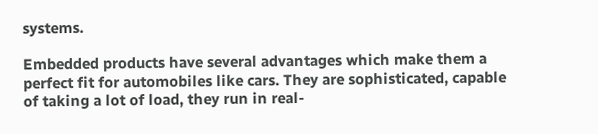systems.

Embedded products have several advantages which make them a perfect fit for automobiles like cars. They are sophisticated, capable of taking a lot of load, they run in real-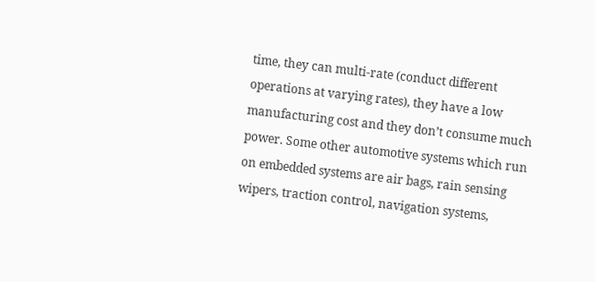time, they can multi-rate (conduct different operations at varying rates), they have a low manufacturing cost and they don’t consume much power. Some other automotive systems which run on embedded systems are air bags, rain sensing wipers, traction control, navigation systems,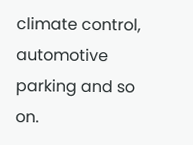climate control, automotive parking and so on.